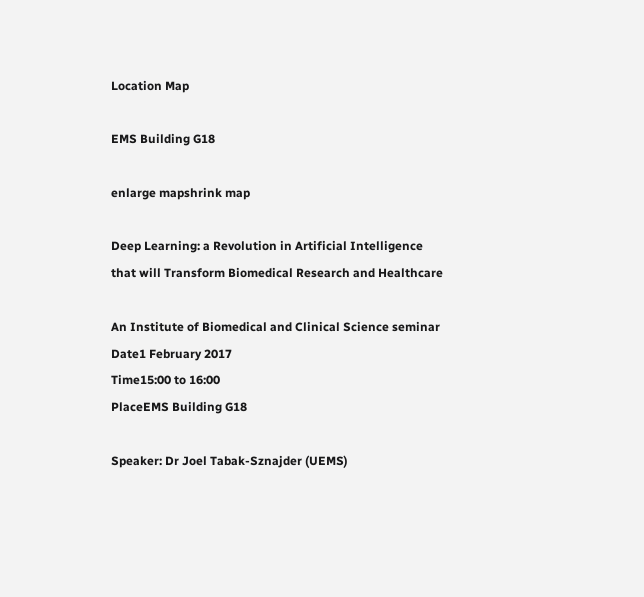Location Map

EMS Building G18

enlarge mapshrink map

Deep Learning: a Revolution in Artificial Intelligence that will Transform Biomedical Research and Healthcare

An Institute of Biomedical and Clinical Science seminar
Date1 February 2017
Time15:00 to 16:00
PlaceEMS Building G18

Speaker: Dr Joel Tabak-Sznajder (UEMS)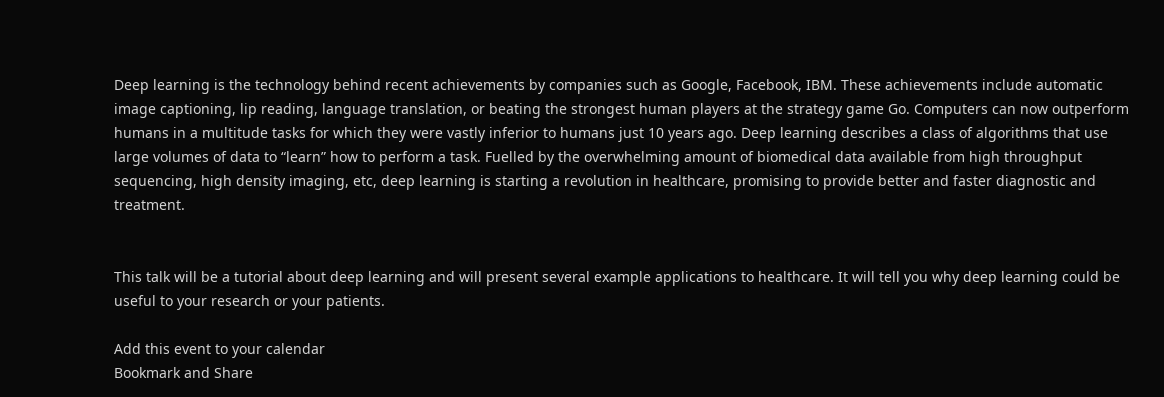Deep learning is the technology behind recent achievements by companies such as Google, Facebook, IBM. These achievements include automatic image captioning, lip reading, language translation, or beating the strongest human players at the strategy game Go. Computers can now outperform humans in a multitude tasks for which they were vastly inferior to humans just 10 years ago. Deep learning describes a class of algorithms that use large volumes of data to “learn” how to perform a task. Fuelled by the overwhelming amount of biomedical data available from high throughput sequencing, high density imaging, etc, deep learning is starting a revolution in healthcare, promising to provide better and faster diagnostic and treatment.


This talk will be a tutorial about deep learning and will present several example applications to healthcare. It will tell you why deep learning could be useful to your research or your patients.

Add this event to your calendar
Bookmark and Share